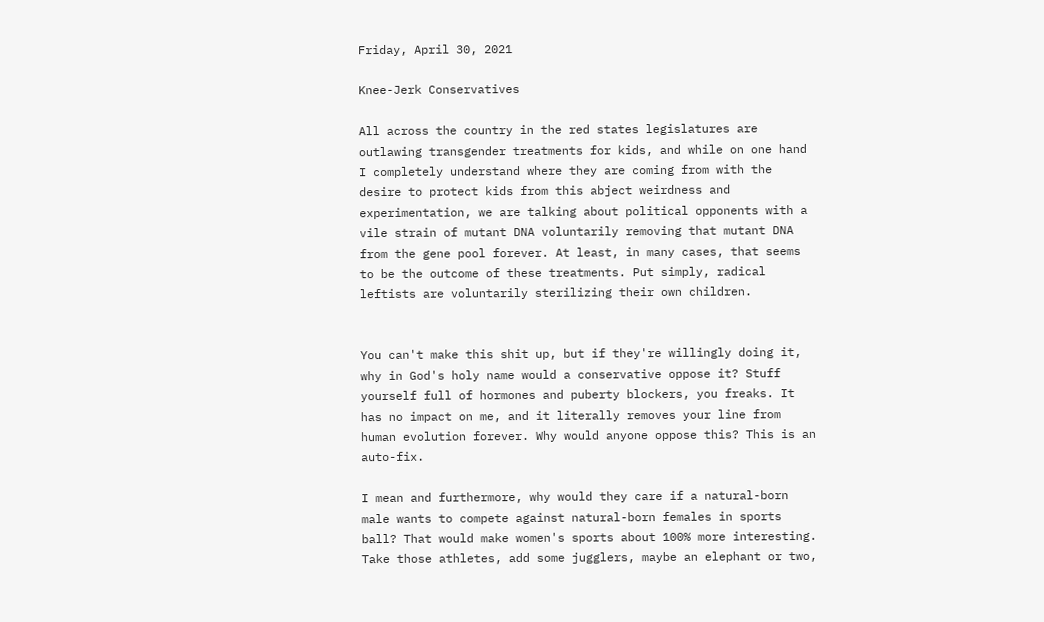Friday, April 30, 2021

Knee-Jerk Conservatives

All across the country in the red states legislatures are outlawing transgender treatments for kids, and while on one hand I completely understand where they are coming from with the desire to protect kids from this abject weirdness and experimentation, we are talking about political opponents with a vile strain of mutant DNA voluntarily removing that mutant DNA from the gene pool forever. At least, in many cases, that seems to be the outcome of these treatments. Put simply, radical leftists are voluntarily sterilizing their own children.


You can't make this shit up, but if they're willingly doing it, why in God's holy name would a conservative oppose it? Stuff yourself full of hormones and puberty blockers, you freaks. It has no impact on me, and it literally removes your line from human evolution forever. Why would anyone oppose this? This is an auto-fix.

I mean and furthermore, why would they care if a natural-born male wants to compete against natural-born females in sports ball? That would make women's sports about 100% more interesting. Take those athletes, add some jugglers, maybe an elephant or two,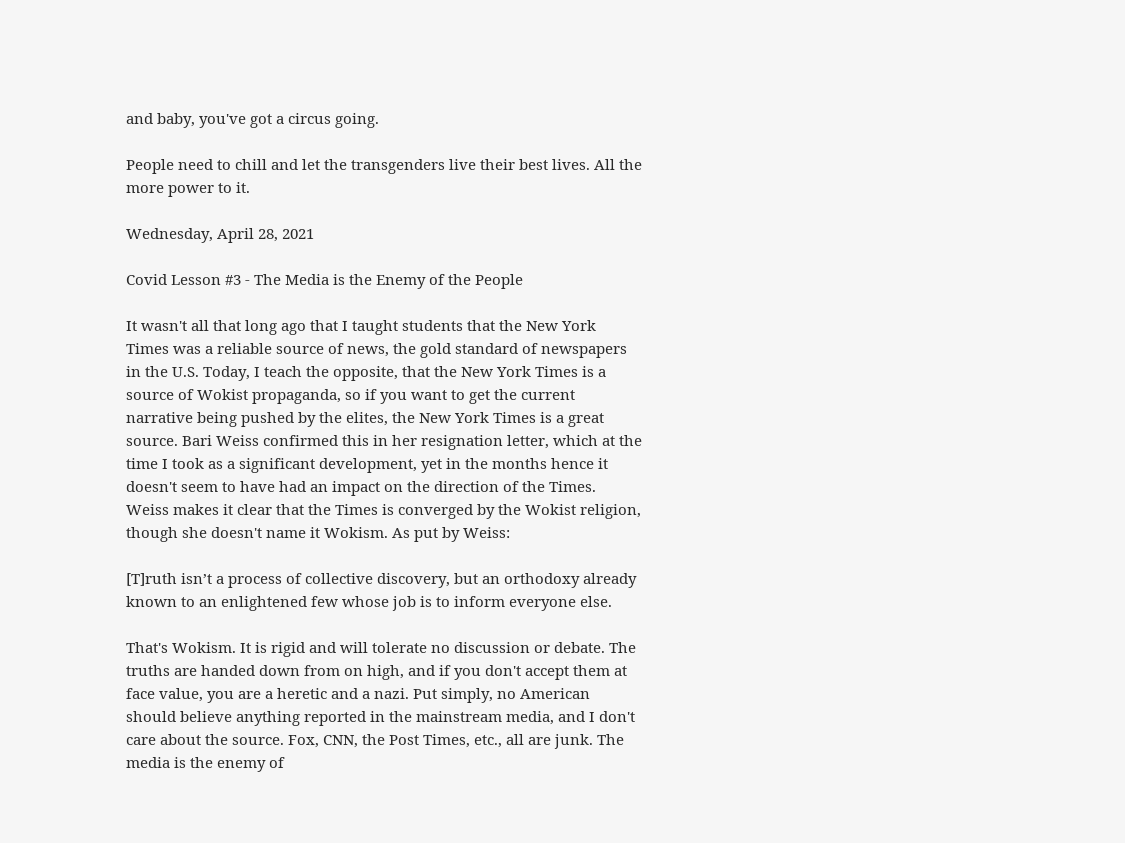and baby, you've got a circus going.

People need to chill and let the transgenders live their best lives. All the more power to it.

Wednesday, April 28, 2021

Covid Lesson #3 - The Media is the Enemy of the People

It wasn't all that long ago that I taught students that the New York Times was a reliable source of news, the gold standard of newspapers in the U.S. Today, I teach the opposite, that the New York Times is a source of Wokist propaganda, so if you want to get the current narrative being pushed by the elites, the New York Times is a great source. Bari Weiss confirmed this in her resignation letter, which at the time I took as a significant development, yet in the months hence it doesn't seem to have had an impact on the direction of the Times. Weiss makes it clear that the Times is converged by the Wokist religion, though she doesn't name it Wokism. As put by Weiss:

[T]ruth isn’t a process of collective discovery, but an orthodoxy already known to an enlightened few whose job is to inform everyone else.

That's Wokism. It is rigid and will tolerate no discussion or debate. The truths are handed down from on high, and if you don't accept them at face value, you are a heretic and a nazi. Put simply, no American should believe anything reported in the mainstream media, and I don't care about the source. Fox, CNN, the Post Times, etc., all are junk. The media is the enemy of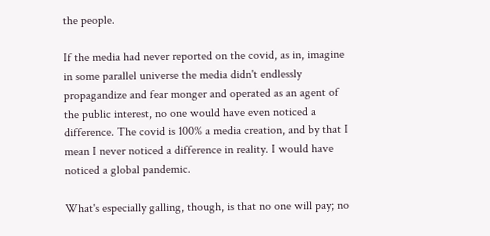the people.

If the media had never reported on the covid, as in, imagine in some parallel universe the media didn't endlessly propagandize and fear monger and operated as an agent of the public interest, no one would have even noticed a difference. The covid is 100% a media creation, and by that I mean I never noticed a difference in reality. I would have noticed a global pandemic.

What's especially galling, though, is that no one will pay; no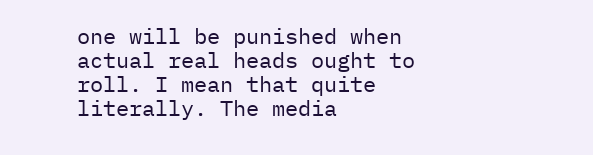one will be punished when actual real heads ought to roll. I mean that quite literally. The media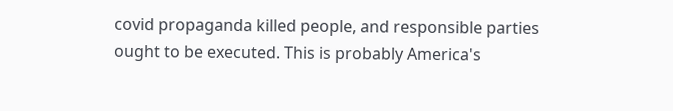covid propaganda killed people, and responsible parties ought to be executed. This is probably America's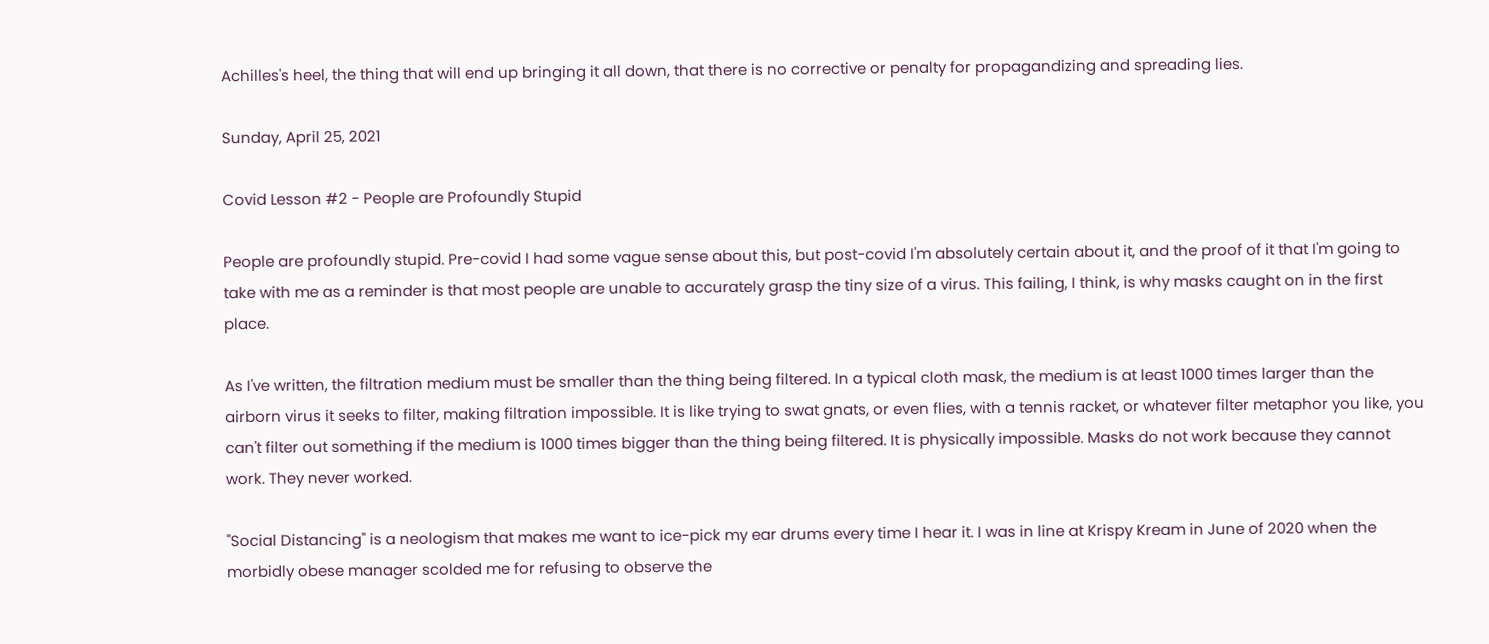Achilles's heel, the thing that will end up bringing it all down, that there is no corrective or penalty for propagandizing and spreading lies.

Sunday, April 25, 2021

Covid Lesson #2 - People are Profoundly Stupid

People are profoundly stupid. Pre-covid I had some vague sense about this, but post-covid I'm absolutely certain about it, and the proof of it that I'm going to take with me as a reminder is that most people are unable to accurately grasp the tiny size of a virus. This failing, I think, is why masks caught on in the first place.

As I've written, the filtration medium must be smaller than the thing being filtered. In a typical cloth mask, the medium is at least 1000 times larger than the airborn virus it seeks to filter, making filtration impossible. It is like trying to swat gnats, or even flies, with a tennis racket, or whatever filter metaphor you like, you can't filter out something if the medium is 1000 times bigger than the thing being filtered. It is physically impossible. Masks do not work because they cannot work. They never worked.

"Social Distancing" is a neologism that makes me want to ice-pick my ear drums every time I hear it. I was in line at Krispy Kream in June of 2020 when the morbidly obese manager scolded me for refusing to observe the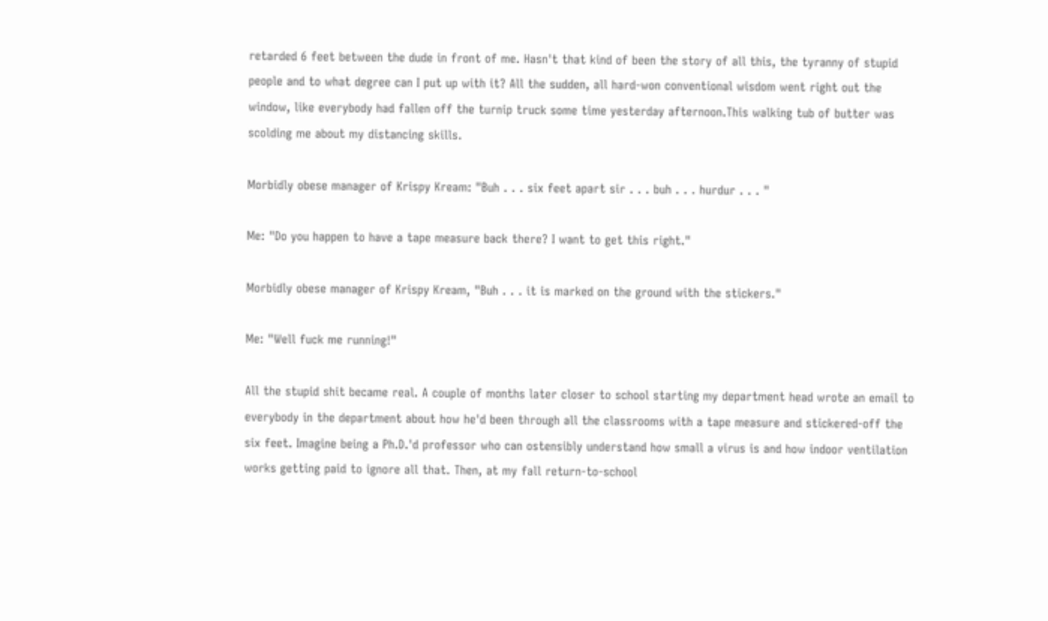retarded 6 feet between the dude in front of me. Hasn't that kind of been the story of all this, the tyranny of stupid people and to what degree can I put up with it? All the sudden, all hard-won conventional wisdom went right out the window, like everybody had fallen off the turnip truck some time yesterday afternoon.This walking tub of butter was scolding me about my distancing skills.

Morbidly obese manager of Krispy Kream: "Buh . . . six feet apart sir . . . buh . . . hurdur . . . "

Me: "Do you happen to have a tape measure back there? I want to get this right."

Morbidly obese manager of Krispy Kream, "Buh . . . it is marked on the ground with the stickers."

Me: "Well fuck me running!"

All the stupid shit became real. A couple of months later closer to school starting my department head wrote an email to everybody in the department about how he'd been through all the classrooms with a tape measure and stickered-off the six feet. Imagine being a Ph.D.'d professor who can ostensibly understand how small a virus is and how indoor ventilation works getting paid to ignore all that. Then, at my fall return-to-school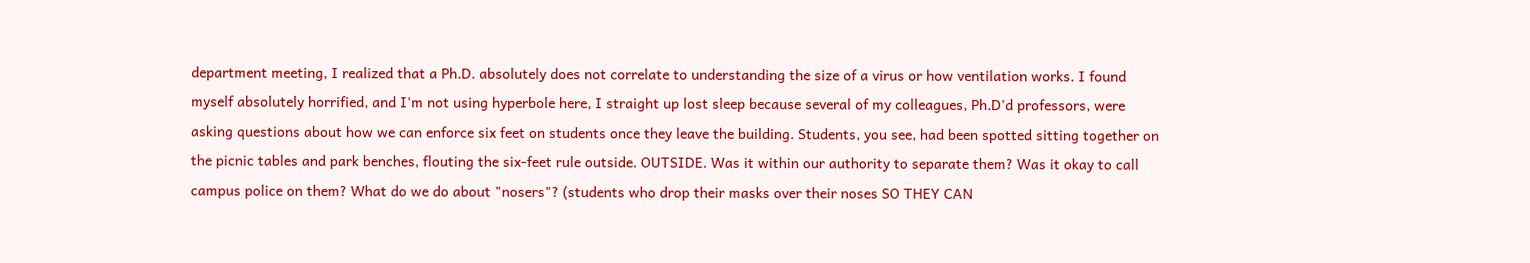department meeting, I realized that a Ph.D. absolutely does not correlate to understanding the size of a virus or how ventilation works. I found myself absolutely horrified, and I'm not using hyperbole here, I straight up lost sleep because several of my colleagues, Ph.D'd professors, were asking questions about how we can enforce six feet on students once they leave the building. Students, you see, had been spotted sitting together on the picnic tables and park benches, flouting the six-feet rule outside. OUTSIDE. Was it within our authority to separate them? Was it okay to call campus police on them? What do we do about "nosers"? (students who drop their masks over their noses SO THEY CAN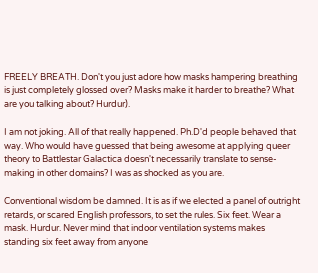FREELY BREATH. Don't you just adore how masks hampering breathing is just completely glossed over? Masks make it harder to breathe? What are you talking about? Hurdur).

I am not joking. All of that really happened. Ph.D'd people behaved that way. Who would have guessed that being awesome at applying queer theory to Battlestar Galactica doesn't necessarily translate to sense-making in other domains? I was as shocked as you are.

Conventional wisdom be damned. It is as if we elected a panel of outright retards, or scared English professors, to set the rules. Six feet. Wear a mask. Hurdur. Never mind that indoor ventilation systems makes standing six feet away from anyone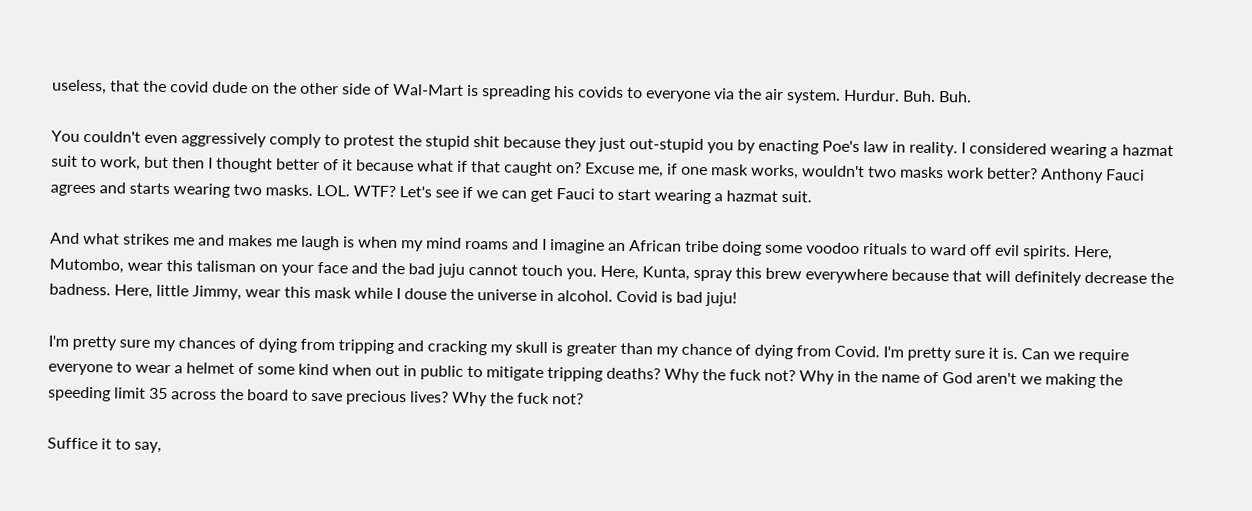useless, that the covid dude on the other side of Wal-Mart is spreading his covids to everyone via the air system. Hurdur. Buh. Buh.

You couldn't even aggressively comply to protest the stupid shit because they just out-stupid you by enacting Poe's law in reality. I considered wearing a hazmat suit to work, but then I thought better of it because what if that caught on? Excuse me, if one mask works, wouldn't two masks work better? Anthony Fauci agrees and starts wearing two masks. LOL. WTF? Let's see if we can get Fauci to start wearing a hazmat suit.

And what strikes me and makes me laugh is when my mind roams and I imagine an African tribe doing some voodoo rituals to ward off evil spirits. Here, Mutombo, wear this talisman on your face and the bad juju cannot touch you. Here, Kunta, spray this brew everywhere because that will definitely decrease the badness. Here, little Jimmy, wear this mask while I douse the universe in alcohol. Covid is bad juju!

I'm pretty sure my chances of dying from tripping and cracking my skull is greater than my chance of dying from Covid. I'm pretty sure it is. Can we require everyone to wear a helmet of some kind when out in public to mitigate tripping deaths? Why the fuck not? Why in the name of God aren't we making the speeding limit 35 across the board to save precious lives? Why the fuck not?

Suffice it to say,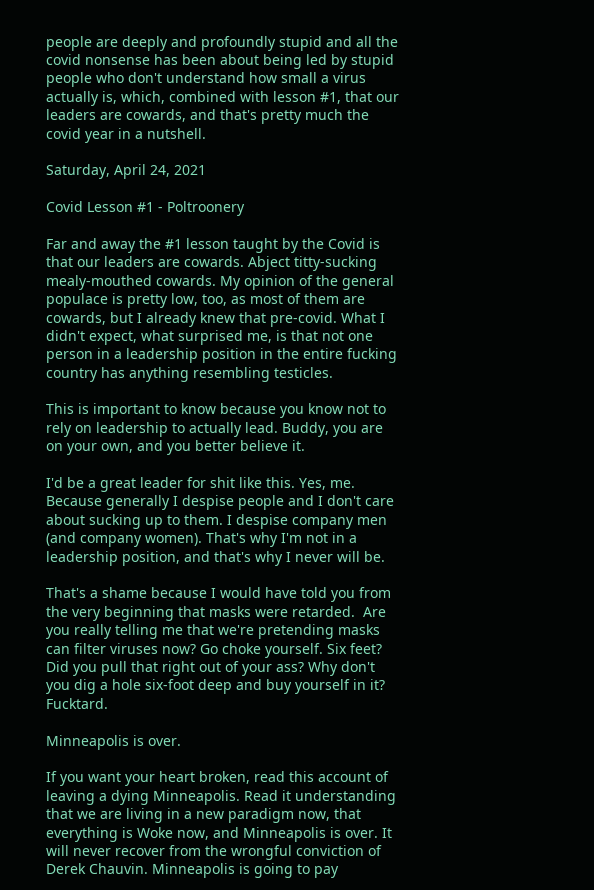people are deeply and profoundly stupid and all the covid nonsense has been about being led by stupid people who don't understand how small a virus actually is, which, combined with lesson #1, that our leaders are cowards, and that's pretty much the covid year in a nutshell.

Saturday, April 24, 2021

Covid Lesson #1 - Poltroonery

Far and away the #1 lesson taught by the Covid is that our leaders are cowards. Abject titty-sucking mealy-mouthed cowards. My opinion of the general populace is pretty low, too, as most of them are cowards, but I already knew that pre-covid. What I didn't expect, what surprised me, is that not one person in a leadership position in the entire fucking country has anything resembling testicles.

This is important to know because you know not to rely on leadership to actually lead. Buddy, you are on your own, and you better believe it.

I'd be a great leader for shit like this. Yes, me. Because generally I despise people and I don't care about sucking up to them. I despise company men (and company women). That's why I'm not in a leadership position, and that's why I never will be.

That's a shame because I would have told you from the very beginning that masks were retarded.  Are you really telling me that we're pretending masks can filter viruses now? Go choke yourself. Six feet? Did you pull that right out of your ass? Why don't you dig a hole six-foot deep and buy yourself in it? Fucktard.

Minneapolis is over.

If you want your heart broken, read this account of leaving a dying Minneapolis. Read it understanding that we are living in a new paradigm now, that everything is Woke now, and Minneapolis is over. It will never recover from the wrongful conviction of Derek Chauvin. Minneapolis is going to pay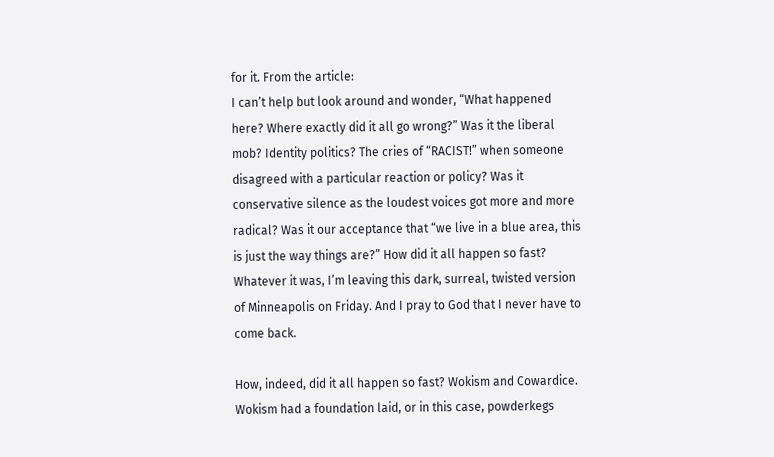for it. From the article:
I can’t help but look around and wonder, “What happened here? Where exactly did it all go wrong?” Was it the liberal mob? Identity politics? The cries of “RACIST!” when someone disagreed with a particular reaction or policy? Was it conservative silence as the loudest voices got more and more radical? Was it our acceptance that “we live in a blue area, this is just the way things are?” How did it all happen so fast? Whatever it was, I’m leaving this dark, surreal, twisted version of Minneapolis on Friday. And I pray to God that I never have to come back.

How, indeed, did it all happen so fast? Wokism and Cowardice. Wokism had a foundation laid, or in this case, powderkegs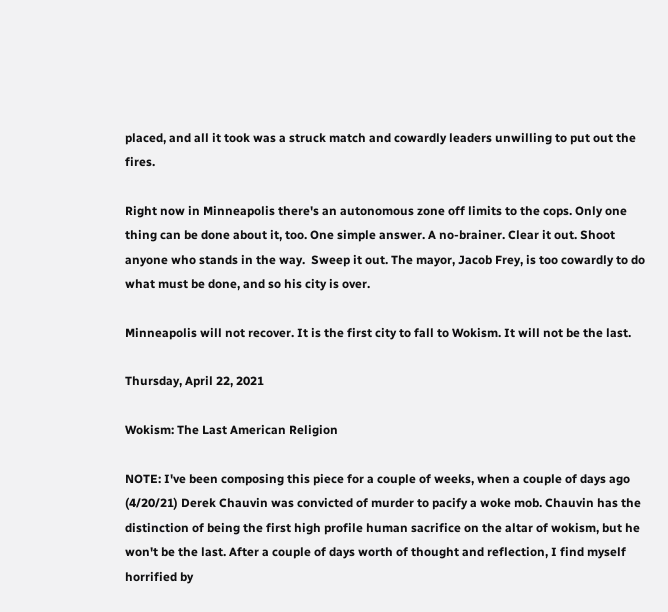placed, and all it took was a struck match and cowardly leaders unwilling to put out the fires.

Right now in Minneapolis there's an autonomous zone off limits to the cops. Only one thing can be done about it, too. One simple answer. A no-brainer. Clear it out. Shoot anyone who stands in the way.  Sweep it out. The mayor, Jacob Frey, is too cowardly to do what must be done, and so his city is over.

Minneapolis will not recover. It is the first city to fall to Wokism. It will not be the last.

Thursday, April 22, 2021

Wokism: The Last American Religion

NOTE: I've been composing this piece for a couple of weeks, when a couple of days ago (4/20/21) Derek Chauvin was convicted of murder to pacify a woke mob. Chauvin has the distinction of being the first high profile human sacrifice on the altar of wokism, but he won't be the last. After a couple of days worth of thought and reflection, I find myself horrified by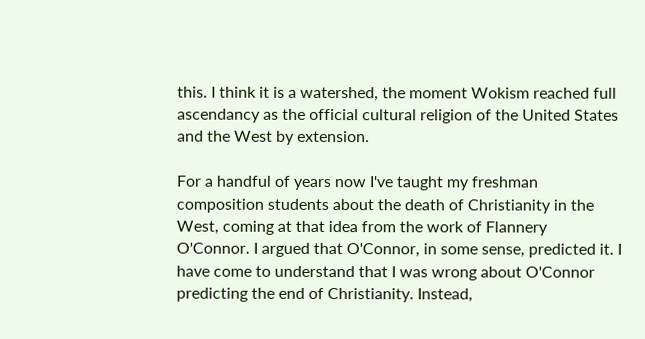this. I think it is a watershed, the moment Wokism reached full ascendancy as the official cultural religion of the United States and the West by extension.

For a handful of years now I've taught my freshman composition students about the death of Christianity in the West, coming at that idea from the work of Flannery O'Connor. I argued that O'Connor, in some sense, predicted it. I have come to understand that I was wrong about O'Connor predicting the end of Christianity. Instead,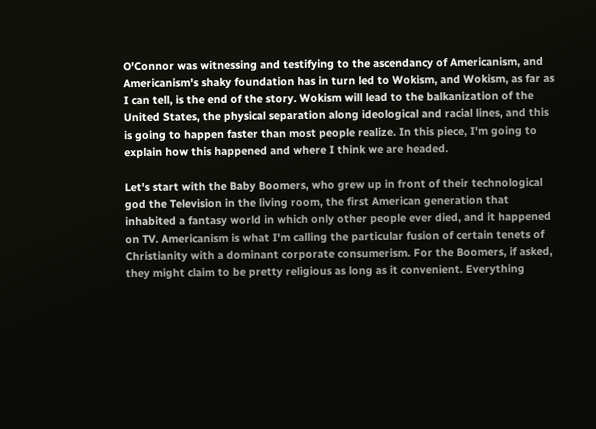O'Connor was witnessing and testifying to the ascendancy of Americanism, and Americanism's shaky foundation has in turn led to Wokism, and Wokism, as far as I can tell, is the end of the story. Wokism will lead to the balkanization of the United States, the physical separation along ideological and racial lines, and this is going to happen faster than most people realize. In this piece, I'm going to explain how this happened and where I think we are headed.

Let's start with the Baby Boomers, who grew up in front of their technological god the Television in the living room, the first American generation that inhabited a fantasy world in which only other people ever died, and it happened on TV. Americanism is what I'm calling the particular fusion of certain tenets of Christianity with a dominant corporate consumerism. For the Boomers, if asked, they might claim to be pretty religious as long as it convenient. Everything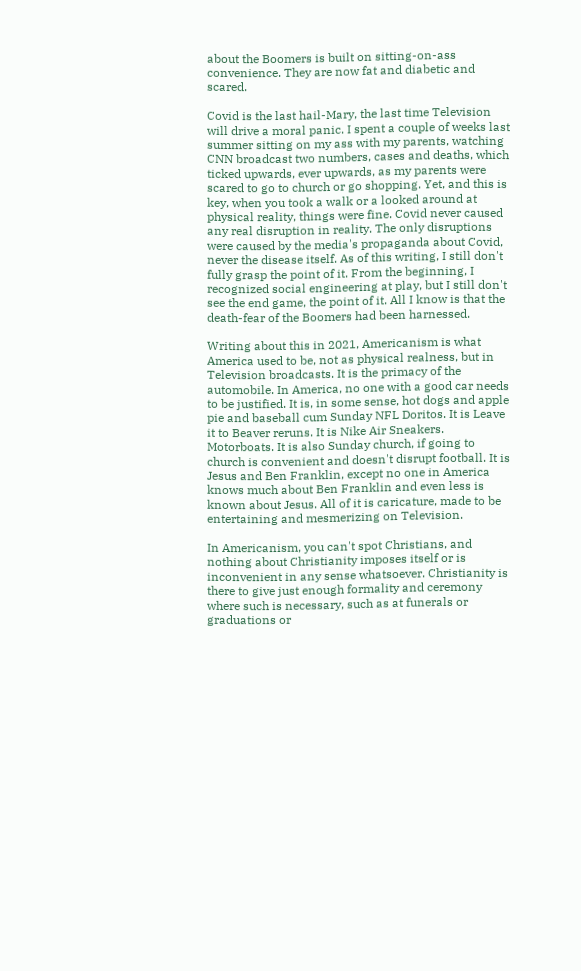about the Boomers is built on sitting-on-ass convenience. They are now fat and diabetic and scared.

Covid is the last hail-Mary, the last time Television will drive a moral panic. I spent a couple of weeks last summer sitting on my ass with my parents, watching CNN broadcast two numbers, cases and deaths, which ticked upwards, ever upwards, as my parents were scared to go to church or go shopping. Yet, and this is key, when you took a walk or a looked around at physical reality, things were fine. Covid never caused any real disruption in reality. The only disruptions were caused by the media's propaganda about Covid, never the disease itself. As of this writing, I still don't fully grasp the point of it. From the beginning, I recognized social engineering at play, but I still don't see the end game, the point of it. All I know is that the death-fear of the Boomers had been harnessed.

Writing about this in 2021, Americanism is what America used to be, not as physical realness, but in Television broadcasts. It is the primacy of the automobile. In America, no one with a good car needs to be justified. It is, in some sense, hot dogs and apple pie and baseball cum Sunday NFL Doritos. It is Leave it to Beaver reruns. It is Nike Air Sneakers. Motorboats. It is also Sunday church, if going to church is convenient and doesn't disrupt football. It is Jesus and Ben Franklin, except no one in America knows much about Ben Franklin and even less is known about Jesus. All of it is caricature, made to be entertaining and mesmerizing on Television.

In Americanism, you can't spot Christians, and nothing about Christianity imposes itself or is inconvenient in any sense whatsoever. Christianity is there to give just enough formality and ceremony where such is necessary, such as at funerals or graduations or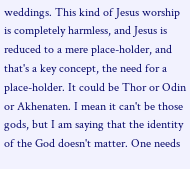weddings. This kind of Jesus worship is completely harmless, and Jesus is reduced to a mere place-holder, and that's a key concept, the need for a place-holder. It could be Thor or Odin or Akhenaten. I mean it can't be those gods, but I am saying that the identity of the God doesn't matter. One needs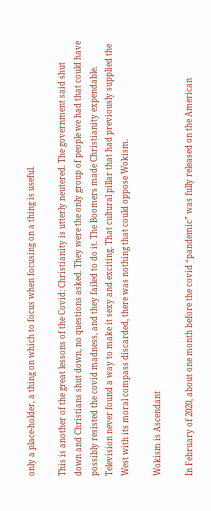only a place-holder, a thing on which to focus when focusing on a thing is useful.

This is another of the great lessons of the Covid: Christianity is utterly neutered. The government said shut down and Christians shut down, no questions asked. They were the only group of people we had that could have possibly resisted the covid madness, and they failed to do it. The Boomers made Christianity expendable. Television never found a way to make it sexy and exciting. That cultural pillar that had previously supplied the West with its moral compass discarded, there was nothing that could oppose Wokism.

Wokism is Ascendant

In February of 2020, about one month before the covid “pandemic” was fully released on the American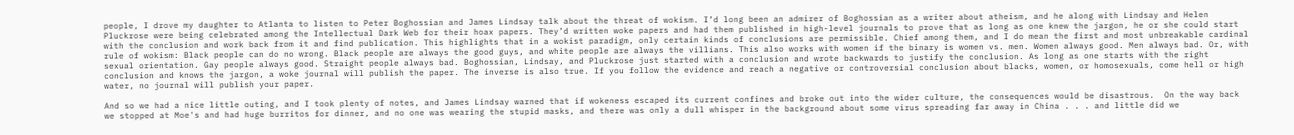people, I drove my daughter to Atlanta to listen to Peter Boghossian and James Lindsay talk about the threat of wokism. I’d long been an admirer of Boghossian as a writer about atheism, and he along with Lindsay and Helen Pluckrose were being celebrated among the Intellectual Dark Web for their hoax papers. They’d written woke papers and had them published in high-level journals to prove that as long as one knew the jargon, he or she could start with the conclusion and work back from it and find publication. This highlights that in a wokist paradigm, only certain kinds of conclusions are permissible. Chief among them, and I do mean the first and most unbreakable cardinal rule of wokism: Black people can do no wrong. Black people are always the good guys, and white people are always the villians. This also works with women if the binary is women vs. men. Women always good. Men always bad. Or, with sexual orientation. Gay people always good. Straight people always bad. Boghossian, Lindsay, and Pluckrose just started with a conclusion and wrote backwards to justify the conclusion. As long as one starts with the right conclusion and knows the jargon, a woke journal will publish the paper. The inverse is also true. If you follow the evidence and reach a negative or controversial conclusion about blacks, women, or homosexuals, come hell or high water, no journal will publish your paper.

And so we had a nice little outing, and I took plenty of notes, and James Lindsay warned that if wokeness escaped its current confines and broke out into the wider culture, the consequences would be disastrous.  On the way back we stopped at Moe's and had huge burritos for dinner, and no one was wearing the stupid masks, and there was only a dull whisper in the background about some virus spreading far away in China . . . and little did we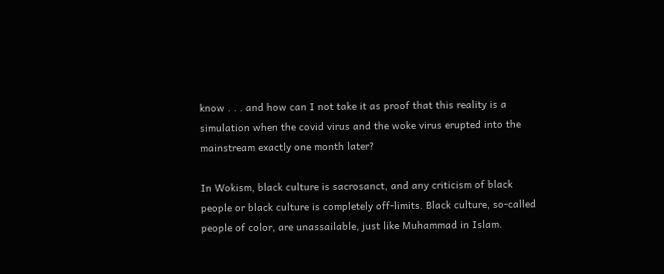know . . . and how can I not take it as proof that this reality is a simulation when the covid virus and the woke virus erupted into the mainstream exactly one month later?

In Wokism, black culture is sacrosanct, and any criticism of black people or black culture is completely off-limits. Black culture, so-called people of color, are unassailable, just like Muhammad in Islam.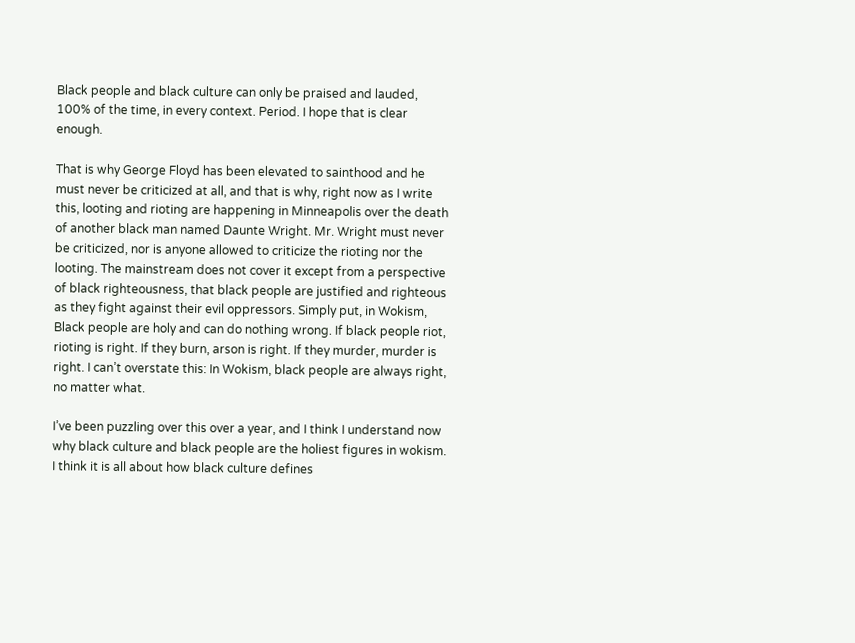Black people and black culture can only be praised and lauded, 100% of the time, in every context. Period. I hope that is clear enough.

That is why George Floyd has been elevated to sainthood and he must never be criticized at all, and that is why, right now as I write this, looting and rioting are happening in Minneapolis over the death of another black man named Daunte Wright. Mr. Wright must never be criticized, nor is anyone allowed to criticize the rioting nor the looting. The mainstream does not cover it except from a perspective of black righteousness, that black people are justified and righteous as they fight against their evil oppressors. Simply put, in Wokism, Black people are holy and can do nothing wrong. If black people riot, rioting is right. If they burn, arson is right. If they murder, murder is right. I can’t overstate this: In Wokism, black people are always right, no matter what.

I’ve been puzzling over this over a year, and I think I understand now why black culture and black people are the holiest figures in wokism. I think it is all about how black culture defines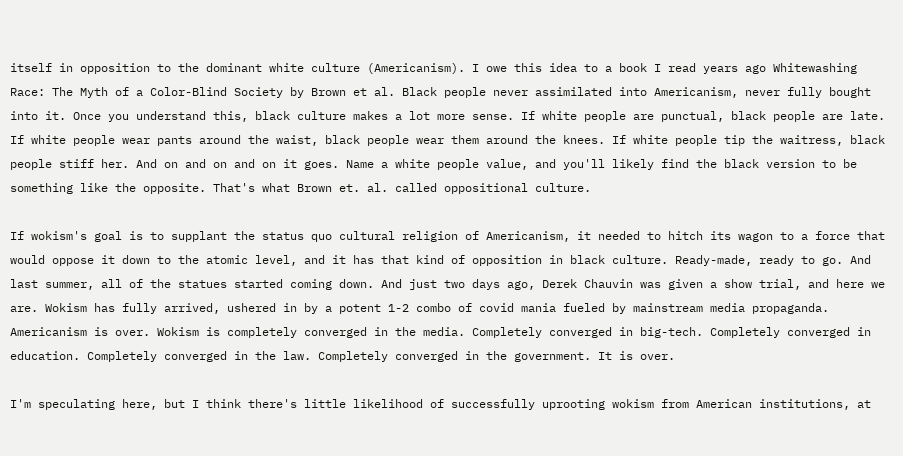itself in opposition to the dominant white culture (Americanism). I owe this idea to a book I read years ago Whitewashing Race: The Myth of a Color-Blind Society by Brown et al. Black people never assimilated into Americanism, never fully bought into it. Once you understand this, black culture makes a lot more sense. If white people are punctual, black people are late. If white people wear pants around the waist, black people wear them around the knees. If white people tip the waitress, black people stiff her. And on and on and on it goes. Name a white people value, and you'll likely find the black version to be something like the opposite. That's what Brown et. al. called oppositional culture.

If wokism's goal is to supplant the status quo cultural religion of Americanism, it needed to hitch its wagon to a force that would oppose it down to the atomic level, and it has that kind of opposition in black culture. Ready-made, ready to go. And last summer, all of the statues started coming down. And just two days ago, Derek Chauvin was given a show trial, and here we are. Wokism has fully arrived, ushered in by a potent 1-2 combo of covid mania fueled by mainstream media propaganda. Americanism is over. Wokism is completely converged in the media. Completely converged in big-tech. Completely converged in education. Completely converged in the law. Completely converged in the government. It is over.

I'm speculating here, but I think there's little likelihood of successfully uprooting wokism from American institutions, at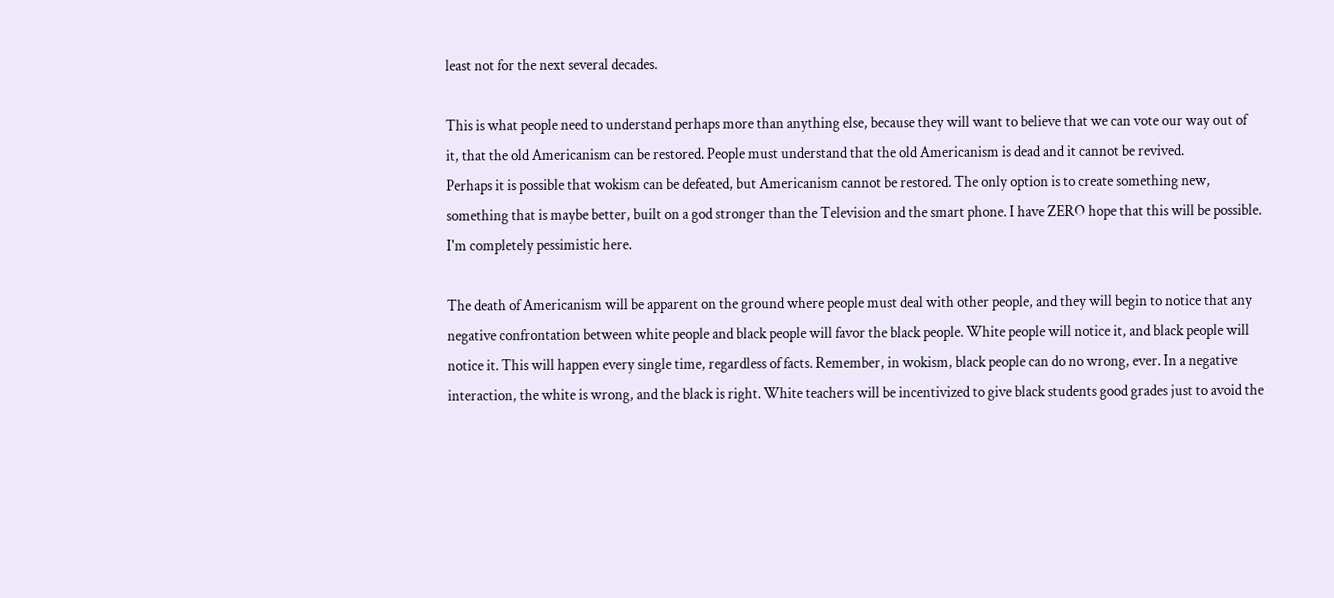least not for the next several decades.

This is what people need to understand perhaps more than anything else, because they will want to believe that we can vote our way out of it, that the old Americanism can be restored. People must understand that the old Americanism is dead and it cannot be revived.
Perhaps it is possible that wokism can be defeated, but Americanism cannot be restored. The only option is to create something new, something that is maybe better, built on a god stronger than the Television and the smart phone. I have ZERO hope that this will be possible. I'm completely pessimistic here.

The death of Americanism will be apparent on the ground where people must deal with other people, and they will begin to notice that any negative confrontation between white people and black people will favor the black people. White people will notice it, and black people will notice it. This will happen every single time, regardless of facts. Remember, in wokism, black people can do no wrong, ever. In a negative interaction, the white is wrong, and the black is right. White teachers will be incentivized to give black students good grades just to avoid the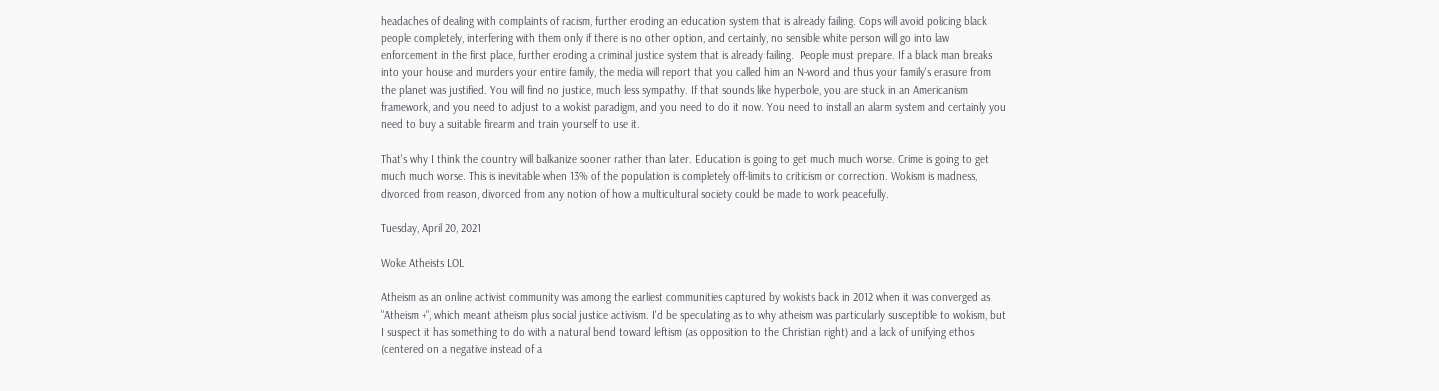headaches of dealing with complaints of racism, further eroding an education system that is already failing. Cops will avoid policing black people completely, interfering with them only if there is no other option, and certainly, no sensible white person will go into law enforcement in the first place, further eroding a criminal justice system that is already failing.  People must prepare. If a black man breaks into your house and murders your entire family, the media will report that you called him an N-word and thus your family's erasure from the planet was justified. You will find no justice, much less sympathy. If that sounds like hyperbole, you are stuck in an Americanism framework, and you need to adjust to a wokist paradigm, and you need to do it now. You need to install an alarm system and certainly you need to buy a suitable firearm and train yourself to use it.

That's why I think the country will balkanize sooner rather than later. Education is going to get much much worse. Crime is going to get much much worse. This is inevitable when 13% of the population is completely off-limits to criticism or correction. Wokism is madness, divorced from reason, divorced from any notion of how a multicultural society could be made to work peacefully.

Tuesday, April 20, 2021

Woke Atheists LOL

Atheism as an online activist community was among the earliest communities captured by wokists back in 2012 when it was converged as "Atheism +", which meant atheism plus social justice activism. I'd be speculating as to why atheism was particularly susceptible to wokism, but I suspect it has something to do with a natural bend toward leftism (as opposition to the Christian right) and a lack of unifying ethos (centered on a negative instead of a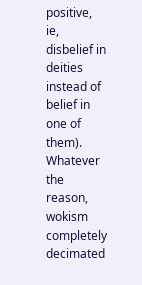positive, ie, disbelief in deities instead of belief in one of them). Whatever the reason, wokism completely decimated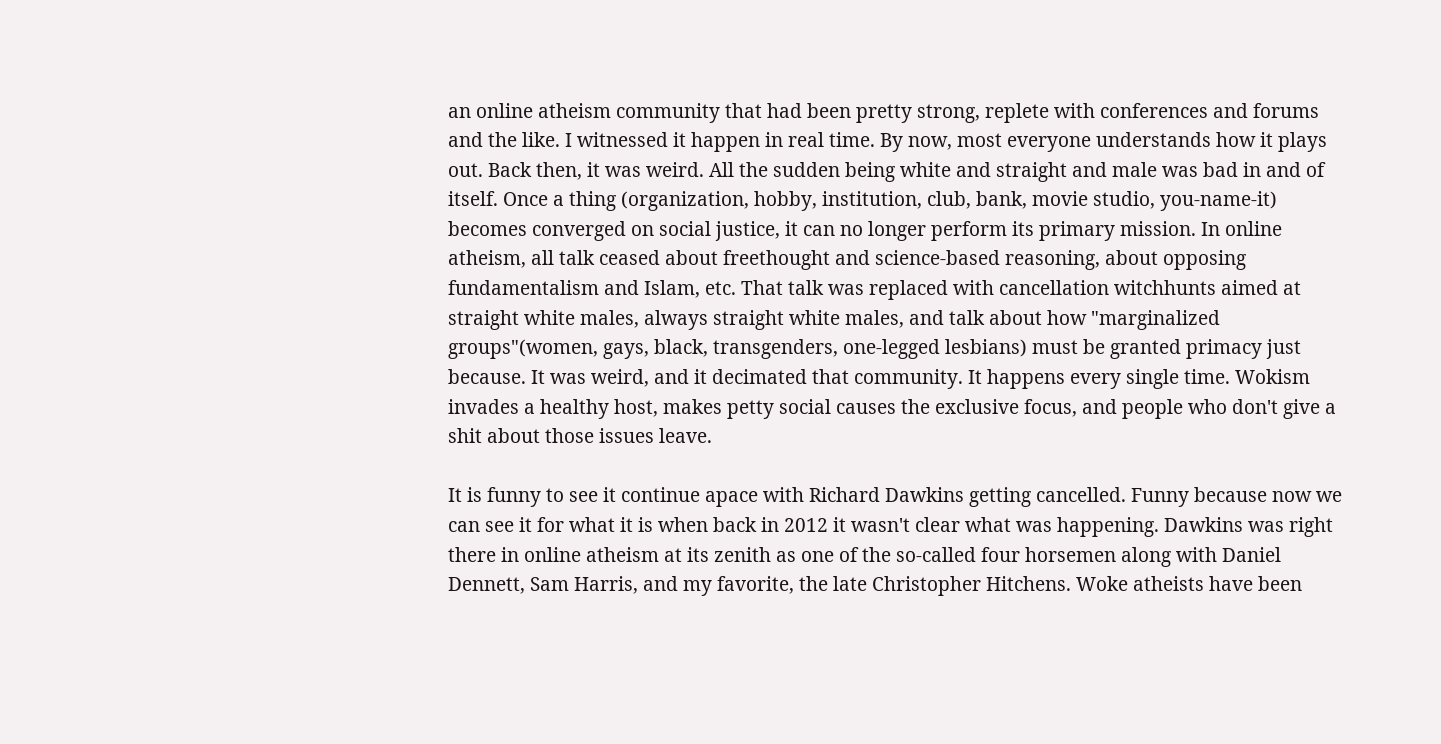an online atheism community that had been pretty strong, replete with conferences and forums and the like. I witnessed it happen in real time. By now, most everyone understands how it plays out. Back then, it was weird. All the sudden being white and straight and male was bad in and of itself. Once a thing (organization, hobby, institution, club, bank, movie studio, you-name-it) becomes converged on social justice, it can no longer perform its primary mission. In online atheism, all talk ceased about freethought and science-based reasoning, about opposing fundamentalism and Islam, etc. That talk was replaced with cancellation witchhunts aimed at straight white males, always straight white males, and talk about how "marginalized groups"(women, gays, black, transgenders, one-legged lesbians) must be granted primacy just because. It was weird, and it decimated that community. It happens every single time. Wokism invades a healthy host, makes petty social causes the exclusive focus, and people who don't give a shit about those issues leave.

It is funny to see it continue apace with Richard Dawkins getting cancelled. Funny because now we can see it for what it is when back in 2012 it wasn't clear what was happening. Dawkins was right there in online atheism at its zenith as one of the so-called four horsemen along with Daniel Dennett, Sam Harris, and my favorite, the late Christopher Hitchens. Woke atheists have been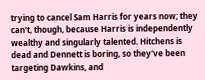trying to cancel Sam Harris for years now; they can't, though, because Harris is independently wealthy and singularly talented. Hitchens is dead and Dennett is boring, so they've been targeting Dawkins, and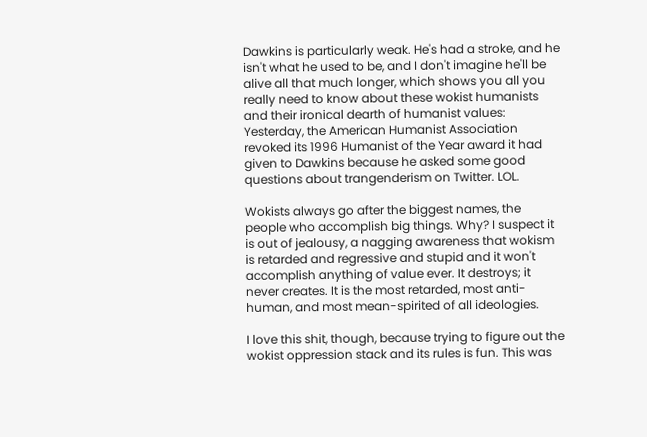Dawkins is particularly weak. He's had a stroke, and he isn't what he used to be, and I don't imagine he'll be alive all that much longer, which shows you all you really need to know about these wokist humanists and their ironical dearth of humanist values: Yesterday, the American Humanist Association revoked its 1996 Humanist of the Year award it had given to Dawkins because he asked some good questions about trangenderism on Twitter. LOL.

Wokists always go after the biggest names, the people who accomplish big things. Why? I suspect it is out of jealousy, a nagging awareness that wokism is retarded and regressive and stupid and it won't accomplish anything of value ever. It destroys; it never creates. It is the most retarded, most anti-human, and most mean-spirited of all ideologies.

I love this shit, though, because trying to figure out the wokist oppression stack and its rules is fun. This was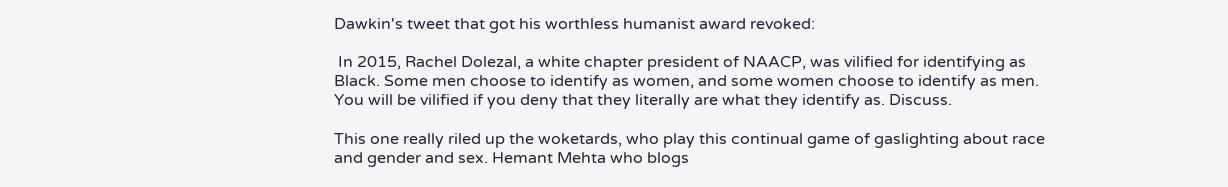Dawkin's tweet that got his worthless humanist award revoked:

 In 2015, Rachel Dolezal, a white chapter president of NAACP, was vilified for identifying as Black. Some men choose to identify as women, and some women choose to identify as men. You will be vilified if you deny that they literally are what they identify as. Discuss.

This one really riled up the woketards, who play this continual game of gaslighting about race and gender and sex. Hemant Mehta who blogs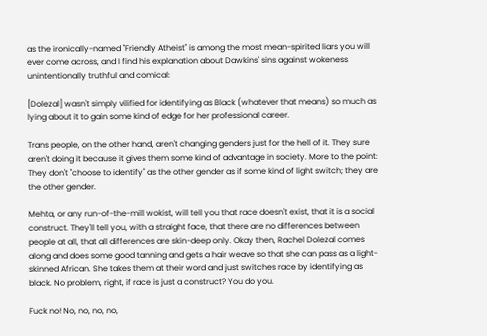as the ironically-named "Friendly Atheist" is among the most mean-spirited liars you will ever come across, and I find his explanation about Dawkins' sins against wokeness unintentionally truthful and comical:

[Dolezal] wasn't simply vilified for identifying as Black (whatever that means) so much as lying about it to gain some kind of edge for her professional career.

Trans people, on the other hand, aren't changing genders just for the hell of it. They sure aren't doing it because it gives them some kind of advantage in society. More to the point: They don't "choose to identify" as the other gender as if some kind of light switch; they are the other gender.

Mehta, or any run-of-the-mill wokist, will tell you that race doesn't exist, that it is a social construct. They'll tell you, with a straight face, that there are no differences between people at all, that all differences are skin-deep only. Okay then, Rachel Dolezal comes along and does some good tanning and gets a hair weave so that she can pass as a light-skinned African. She takes them at their word and just switches race by identifying as black. No problem, right, if race is just a construct? You do you.

Fuck no! No, no, no, no,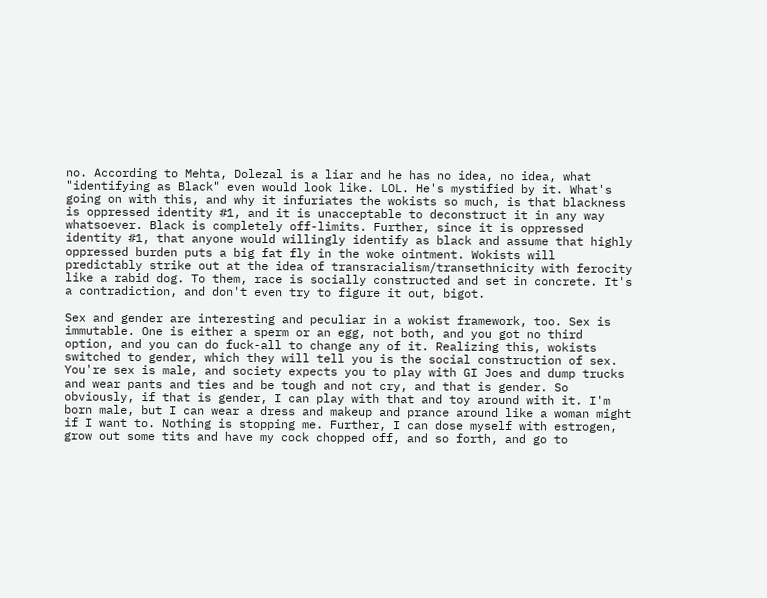no. According to Mehta, Dolezal is a liar and he has no idea, no idea, what "identifying as Black" even would look like. LOL. He's mystified by it. What's going on with this, and why it infuriates the wokists so much, is that blackness is oppressed identity #1, and it is unacceptable to deconstruct it in any way whatsoever. Black is completely off-limits. Further, since it is oppressed identity #1, that anyone would willingly identify as black and assume that highly oppressed burden puts a big fat fly in the woke ointment. Wokists will predictably strike out at the idea of transracialism/transethnicity with ferocity like a rabid dog. To them, race is socially constructed and set in concrete. It's a contradiction, and don't even try to figure it out, bigot.

Sex and gender are interesting and peculiar in a wokist framework, too. Sex is immutable. One is either a sperm or an egg, not both, and you got no third option, and you can do fuck-all to change any of it. Realizing this, wokists switched to gender, which they will tell you is the social construction of sex. You're sex is male, and society expects you to play with GI Joes and dump trucks and wear pants and ties and be tough and not cry, and that is gender. So obviously, if that is gender, I can play with that and toy around with it. I'm born male, but I can wear a dress and makeup and prance around like a woman might if I want to. Nothing is stopping me. Further, I can dose myself with estrogen, grow out some tits and have my cock chopped off, and so forth, and go to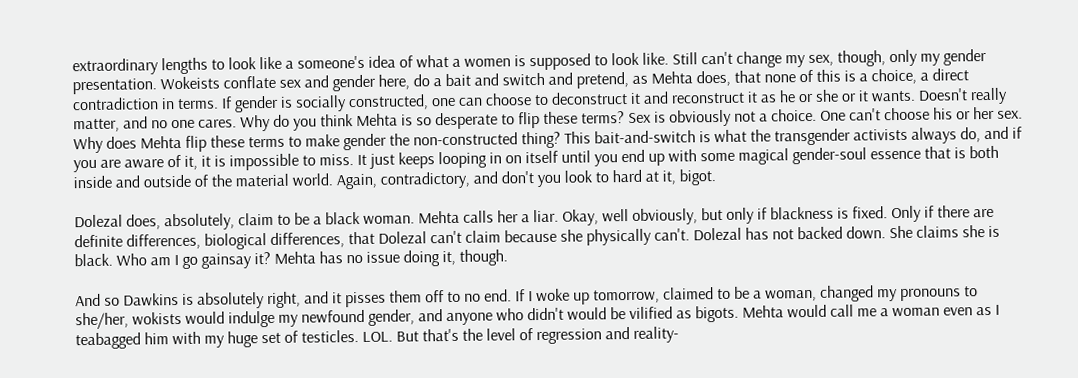extraordinary lengths to look like a someone's idea of what a women is supposed to look like. Still can't change my sex, though, only my gender presentation. Wokeists conflate sex and gender here, do a bait and switch and pretend, as Mehta does, that none of this is a choice, a direct contradiction in terms. If gender is socially constructed, one can choose to deconstruct it and reconstruct it as he or she or it wants. Doesn't really matter, and no one cares. Why do you think Mehta is so desperate to flip these terms? Sex is obviously not a choice. One can't choose his or her sex. Why does Mehta flip these terms to make gender the non-constructed thing? This bait-and-switch is what the transgender activists always do, and if you are aware of it, it is impossible to miss. It just keeps looping in on itself until you end up with some magical gender-soul essence that is both inside and outside of the material world. Again, contradictory, and don't you look to hard at it, bigot.

Dolezal does, absolutely, claim to be a black woman. Mehta calls her a liar. Okay, well obviously, but only if blackness is fixed. Only if there are definite differences, biological differences, that Dolezal can't claim because she physically can't. Dolezal has not backed down. She claims she is black. Who am I go gainsay it? Mehta has no issue doing it, though.

And so Dawkins is absolutely right, and it pisses them off to no end. If I woke up tomorrow, claimed to be a woman, changed my pronouns to she/her, wokists would indulge my newfound gender, and anyone who didn't would be vilified as bigots. Mehta would call me a woman even as I teabagged him with my huge set of testicles. LOL. But that's the level of regression and reality-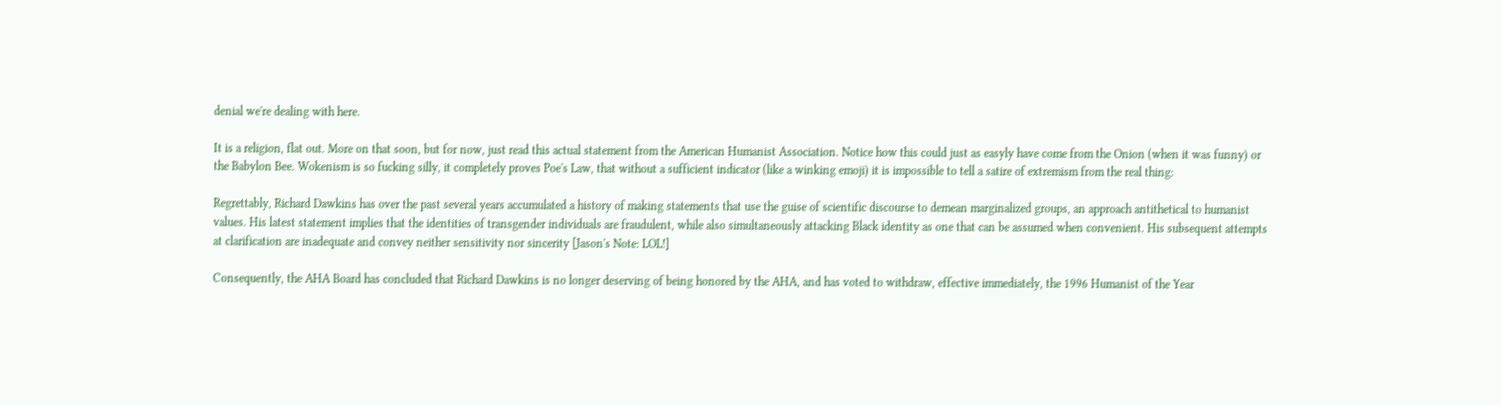denial we're dealing with here.

It is a religion, flat out. More on that soon, but for now, just read this actual statement from the American Humanist Association. Notice how this could just as easyly have come from the Onion (when it was funny) or the Babylon Bee. Wokenism is so fucking silly, it completely proves Poe's Law, that without a sufficient indicator (like a winking emoji) it is impossible to tell a satire of extremism from the real thing:

Regrettably, Richard Dawkins has over the past several years accumulated a history of making statements that use the guise of scientific discourse to demean marginalized groups, an approach antithetical to humanist values. His latest statement implies that the identities of transgender individuals are fraudulent, while also simultaneously attacking Black identity as one that can be assumed when convenient. His subsequent attempts at clarification are inadequate and convey neither sensitivity nor sincerity [Jason's Note: LOL!]

Consequently, the AHA Board has concluded that Richard Dawkins is no longer deserving of being honored by the AHA, and has voted to withdraw, effective immediately, the 1996 Humanist of the Year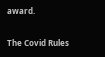award.

The Covid Rules